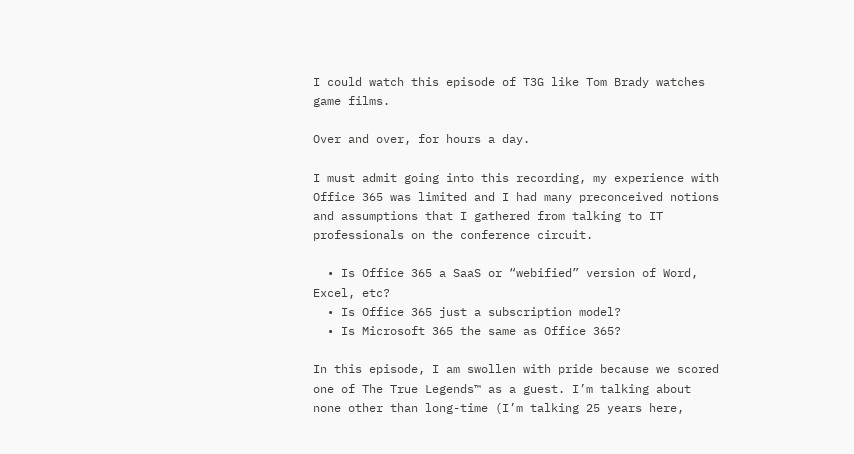I could watch this episode of T3G like Tom Brady watches game films.

Over and over, for hours a day.

I must admit going into this recording, my experience with Office 365 was limited and I had many preconceived notions and assumptions that I gathered from talking to IT professionals on the conference circuit.

  • Is Office 365 a SaaS or “webified” version of Word, Excel, etc?
  • Is Office 365 just a subscription model?
  • Is Microsoft 365 the same as Office 365?

In this episode, I am swollen with pride because we scored one of The True Legends™ as a guest. I’m talking about none other than long-time (I’m talking 25 years here,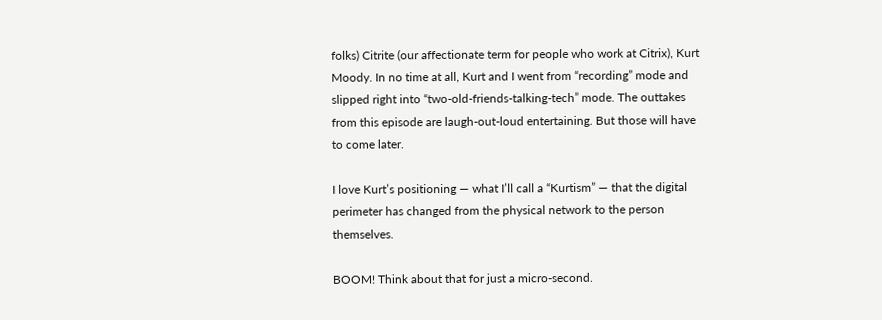folks) Citrite (our affectionate term for people who work at Citrix), Kurt Moody. In no time at all, Kurt and I went from “recording” mode and slipped right into “two-old-friends-talking-tech” mode. The outtakes from this episode are laugh-out-loud entertaining. But those will have to come later.

I love Kurt’s positioning — what I’ll call a “Kurtism” — that the digital perimeter has changed from the physical network to the person themselves.

BOOM! Think about that for just a micro-second.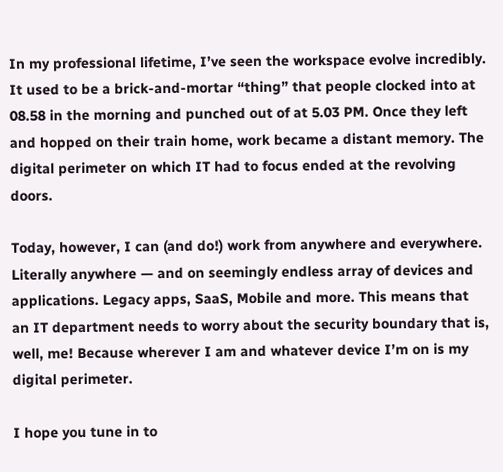In my professional lifetime, I’ve seen the workspace evolve incredibly. It used to be a brick-and-mortar “thing” that people clocked into at 08.58 in the morning and punched out of at 5.03 PM. Once they left and hopped on their train home, work became a distant memory. The digital perimeter on which IT had to focus ended at the revolving doors.

Today, however, I can (and do!) work from anywhere and everywhere. Literally anywhere — and on seemingly endless array of devices and applications. Legacy apps, SaaS, Mobile and more. This means that an IT department needs to worry about the security boundary that is, well, me! Because wherever I am and whatever device I’m on is my digital perimeter.

I hope you tune in to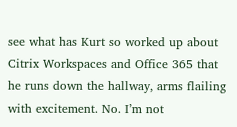see what has Kurt so worked up about Citrix Workspaces and Office 365 that he runs down the hallway, arms flailing with excitement. No. I’m not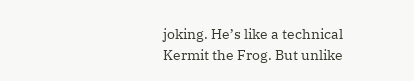joking. He’s like a technical Kermit the Frog. But unlike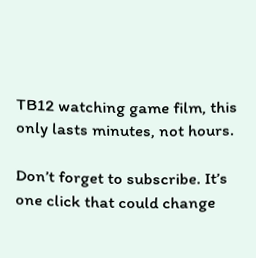TB12 watching game film, this only lasts minutes, not hours.

Don’t forget to subscribe. It’s one click that could change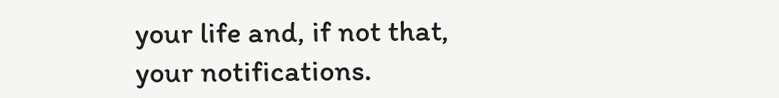your life and, if not that, your notifications.